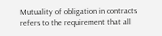Mutuality of obligation in contracts refers to the requirement that all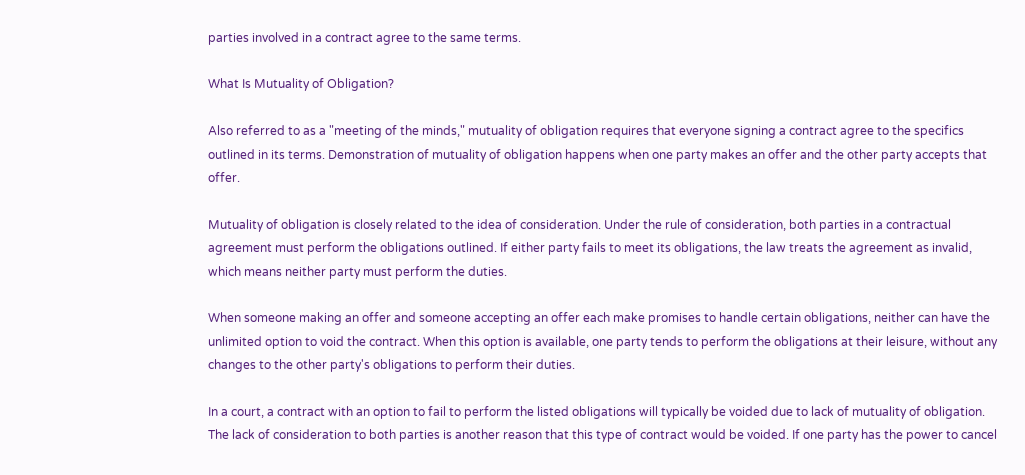parties involved in a contract agree to the same terms.

What Is Mutuality of Obligation?

Also referred to as a "meeting of the minds," mutuality of obligation requires that everyone signing a contract agree to the specifics outlined in its terms. Demonstration of mutuality of obligation happens when one party makes an offer and the other party accepts that offer.

Mutuality of obligation is closely related to the idea of consideration. Under the rule of consideration, both parties in a contractual agreement must perform the obligations outlined. If either party fails to meet its obligations, the law treats the agreement as invalid, which means neither party must perform the duties.

When someone making an offer and someone accepting an offer each make promises to handle certain obligations, neither can have the unlimited option to void the contract. When this option is available, one party tends to perform the obligations at their leisure, without any changes to the other party's obligations to perform their duties.

In a court, a contract with an option to fail to perform the listed obligations will typically be voided due to lack of mutuality of obligation. The lack of consideration to both parties is another reason that this type of contract would be voided. If one party has the power to cancel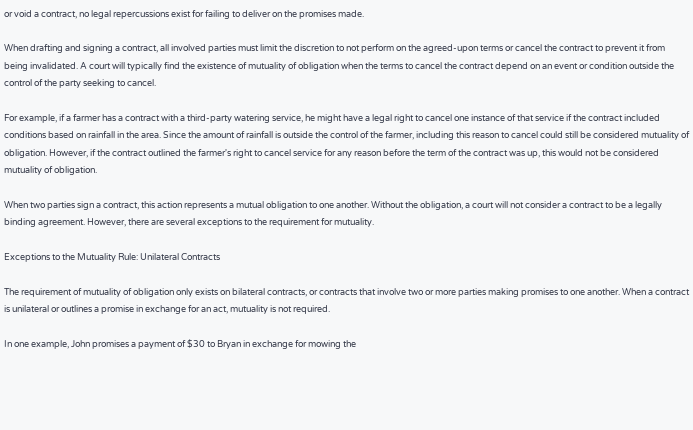or void a contract, no legal repercussions exist for failing to deliver on the promises made.

When drafting and signing a contract, all involved parties must limit the discretion to not perform on the agreed-upon terms or cancel the contract to prevent it from being invalidated. A court will typically find the existence of mutuality of obligation when the terms to cancel the contract depend on an event or condition outside the control of the party seeking to cancel.

For example, if a farmer has a contract with a third-party watering service, he might have a legal right to cancel one instance of that service if the contract included conditions based on rainfall in the area. Since the amount of rainfall is outside the control of the farmer, including this reason to cancel could still be considered mutuality of obligation. However, if the contract outlined the farmer's right to cancel service for any reason before the term of the contract was up, this would not be considered mutuality of obligation.

When two parties sign a contract, this action represents a mutual obligation to one another. Without the obligation, a court will not consider a contract to be a legally binding agreement. However, there are several exceptions to the requirement for mutuality.

Exceptions to the Mutuality Rule: Unilateral Contracts

The requirement of mutuality of obligation only exists on bilateral contracts, or contracts that involve two or more parties making promises to one another. When a contract is unilateral or outlines a promise in exchange for an act, mutuality is not required.

In one example, John promises a payment of $30 to Bryan in exchange for mowing the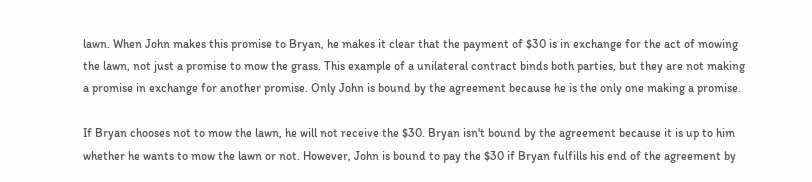lawn. When John makes this promise to Bryan, he makes it clear that the payment of $30 is in exchange for the act of mowing the lawn, not just a promise to mow the grass. This example of a unilateral contract binds both parties, but they are not making a promise in exchange for another promise. Only John is bound by the agreement because he is the only one making a promise.

If Bryan chooses not to mow the lawn, he will not receive the $30. Bryan isn't bound by the agreement because it is up to him whether he wants to mow the lawn or not. However, John is bound to pay the $30 if Bryan fulfills his end of the agreement by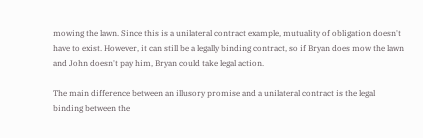mowing the lawn. Since this is a unilateral contract example, mutuality of obligation doesn't have to exist. However, it can still be a legally binding contract, so if Bryan does mow the lawn and John doesn't pay him, Bryan could take legal action.

The main difference between an illusory promise and a unilateral contract is the legal binding between the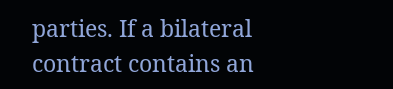parties. If a bilateral contract contains an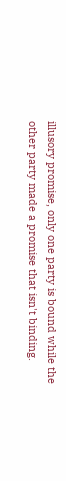illusory promise, only one party is bound while the other party made a promise that isn't binding.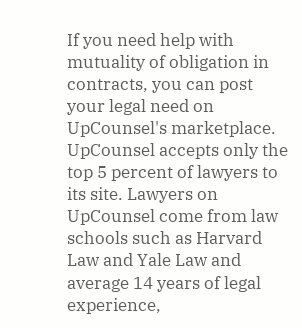If you need help with mutuality of obligation in contracts, you can post your legal need on UpCounsel's marketplace. UpCounsel accepts only the top 5 percent of lawyers to its site. Lawyers on UpCounsel come from law schools such as Harvard Law and Yale Law and average 14 years of legal experience,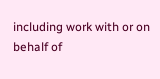including work with or on behalf of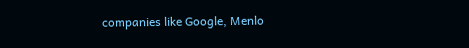companies like Google, Menlo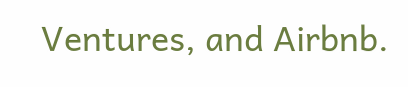Ventures, and Airbnb.